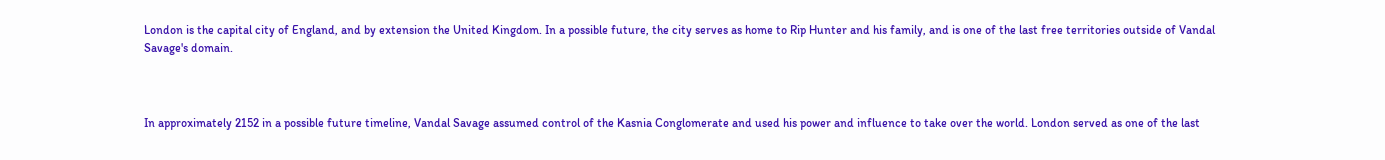London is the capital city of England, and by extension the United Kingdom. In a possible future, the city serves as home to Rip Hunter and his family, and is one of the last free territories outside of Vandal Savage's domain.



In approximately 2152 in a possible future timeline, Vandal Savage assumed control of the Kasnia Conglomerate and used his power and influence to take over the world. London served as one of the last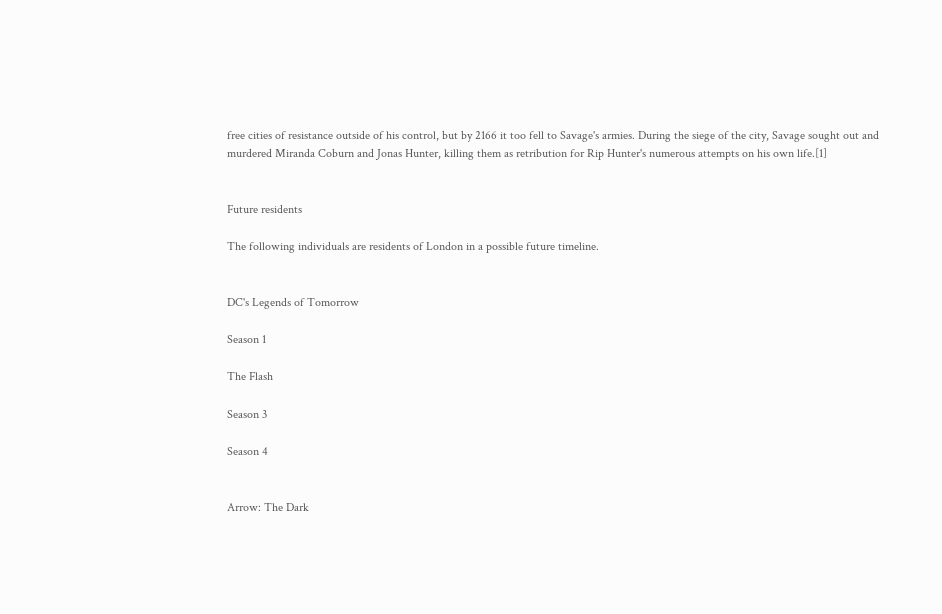free cities of resistance outside of his control, but by 2166 it too fell to Savage's armies. During the siege of the city, Savage sought out and murdered Miranda Coburn and Jonas Hunter, killing them as retribution for Rip Hunter's numerous attempts on his own life.[1]


Future residents

The following individuals are residents of London in a possible future timeline.


DC's Legends of Tomorrow

Season 1

The Flash

Season 3

Season 4


Arrow: The Dark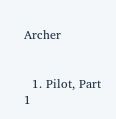Archer


  1. Pilot, Part 1